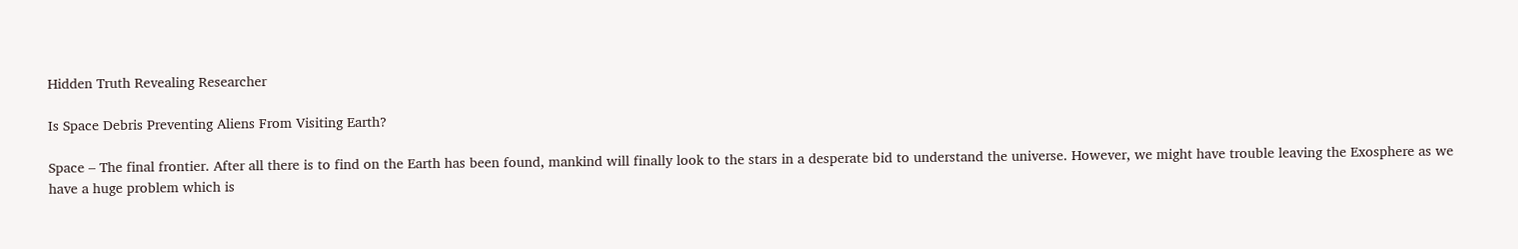Hidden Truth Revealing Researcher

Is Space Debris Preventing Aliens From Visiting Earth?

Space – The final frontier. After all there is to find on the Earth has been found, mankind will finally look to the stars in a desperate bid to understand the universe. However, we might have trouble leaving the Exosphere as we have a huge problem which is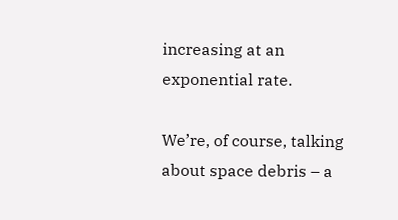increasing at an exponential rate.

We’re, of course, talking about space debris – a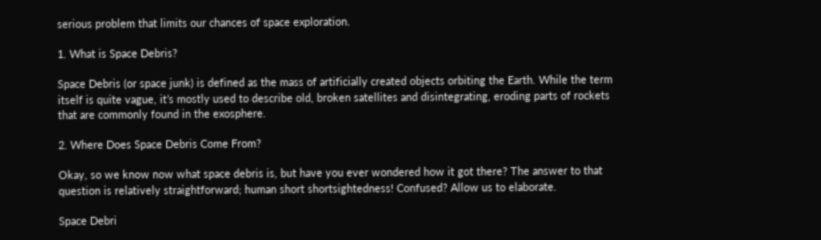serious problem that limits our chances of space exploration.

1. What is Space Debris?

Space Debris (or space junk) is defined as the mass of artificially created objects orbiting the Earth. While the term itself is quite vague, it’s mostly used to describe old, broken satellites and disintegrating, eroding parts of rockets that are commonly found in the exosphere.

2. Where Does Space Debris Come From?

Okay, so we know now what space debris is, but have you ever wondered how it got there? The answer to that question is relatively straightforward; human short shortsightedness! Confused? Allow us to elaborate.

Space Debri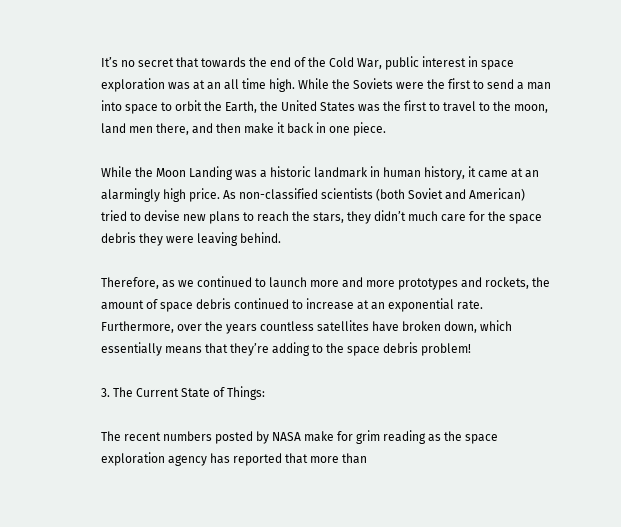It’s no secret that towards the end of the Cold War, public interest in space exploration was at an all time high. While the Soviets were the first to send a man into space to orbit the Earth, the United States was the first to travel to the moon, land men there, and then make it back in one piece.

While the Moon Landing was a historic landmark in human history, it came at an alarmingly high price. As non-classified scientists (both Soviet and American) tried to devise new plans to reach the stars, they didn’t much care for the space debris they were leaving behind.

Therefore, as we continued to launch more and more prototypes and rockets, the amount of space debris continued to increase at an exponential rate. Furthermore, over the years countless satellites have broken down, which essentially means that they’re adding to the space debris problem!

3. The Current State of Things:

The recent numbers posted by NASA make for grim reading as the space exploration agency has reported that more than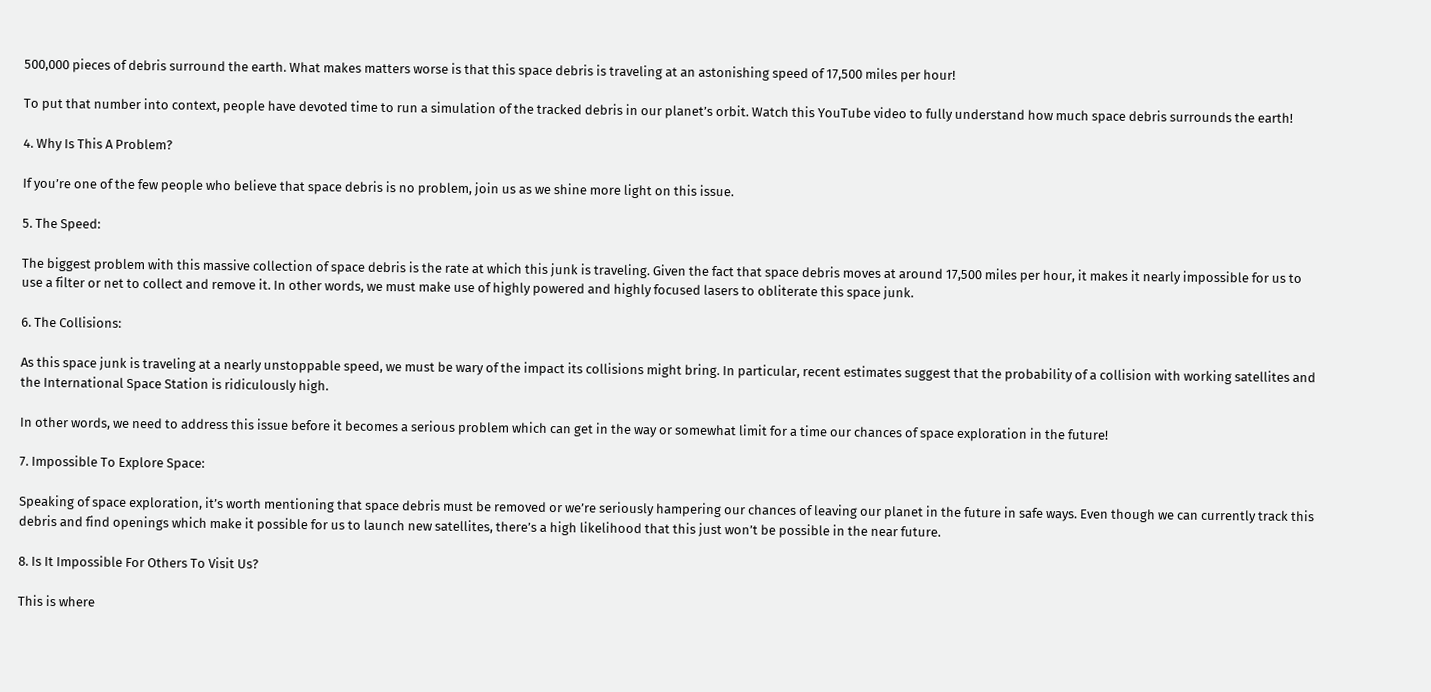500,000 pieces of debris surround the earth. What makes matters worse is that this space debris is traveling at an astonishing speed of 17,500 miles per hour!

To put that number into context, people have devoted time to run a simulation of the tracked debris in our planet’s orbit. Watch this YouTube video to fully understand how much space debris surrounds the earth!

4. Why Is This A Problem?

If you’re one of the few people who believe that space debris is no problem, join us as we shine more light on this issue.

5. The Speed:

The biggest problem with this massive collection of space debris is the rate at which this junk is traveling. Given the fact that space debris moves at around 17,500 miles per hour, it makes it nearly impossible for us to use a filter or net to collect and remove it. In other words, we must make use of highly powered and highly focused lasers to obliterate this space junk.

6. The Collisions:

As this space junk is traveling at a nearly unstoppable speed, we must be wary of the impact its collisions might bring. In particular, recent estimates suggest that the probability of a collision with working satellites and the International Space Station is ridiculously high.

In other words, we need to address this issue before it becomes a serious problem which can get in the way or somewhat limit for a time our chances of space exploration in the future!

7. Impossible To Explore Space:

Speaking of space exploration, it’s worth mentioning that space debris must be removed or we’re seriously hampering our chances of leaving our planet in the future in safe ways. Even though we can currently track this debris and find openings which make it possible for us to launch new satellites, there’s a high likelihood that this just won’t be possible in the near future.

8. Is It Impossible For Others To Visit Us?

This is where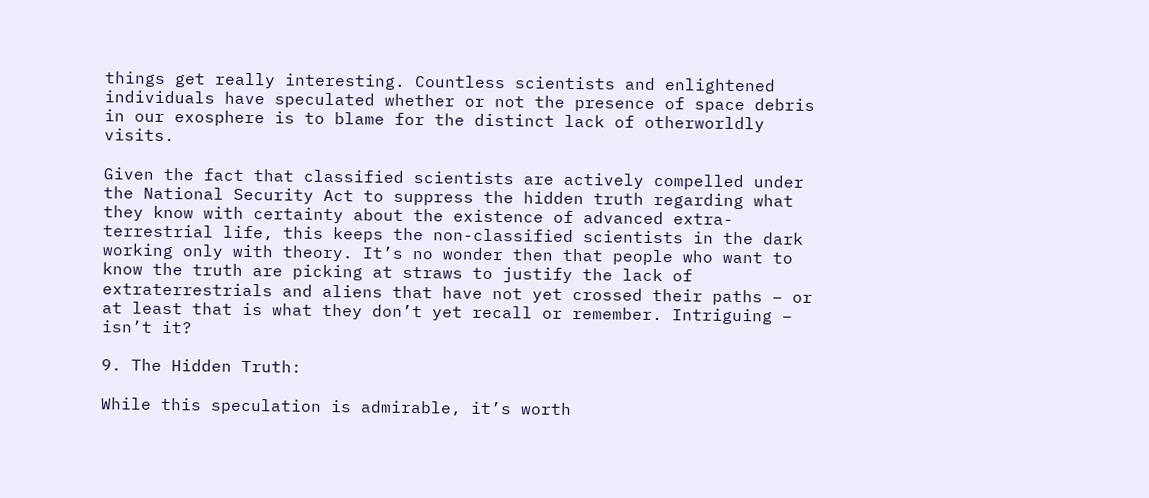things get really interesting. Countless scientists and enlightened individuals have speculated whether or not the presence of space debris in our exosphere is to blame for the distinct lack of otherworldly visits.

Given the fact that classified scientists are actively compelled under the National Security Act to suppress the hidden truth regarding what they know with certainty about the existence of advanced extra-terrestrial life, this keeps the non-classified scientists in the dark working only with theory. It’s no wonder then that people who want to know the truth are picking at straws to justify the lack of extraterrestrials and aliens that have not yet crossed their paths – or at least that is what they don’t yet recall or remember. Intriguing – isn’t it?

9. The Hidden Truth:

While this speculation is admirable, it’s worth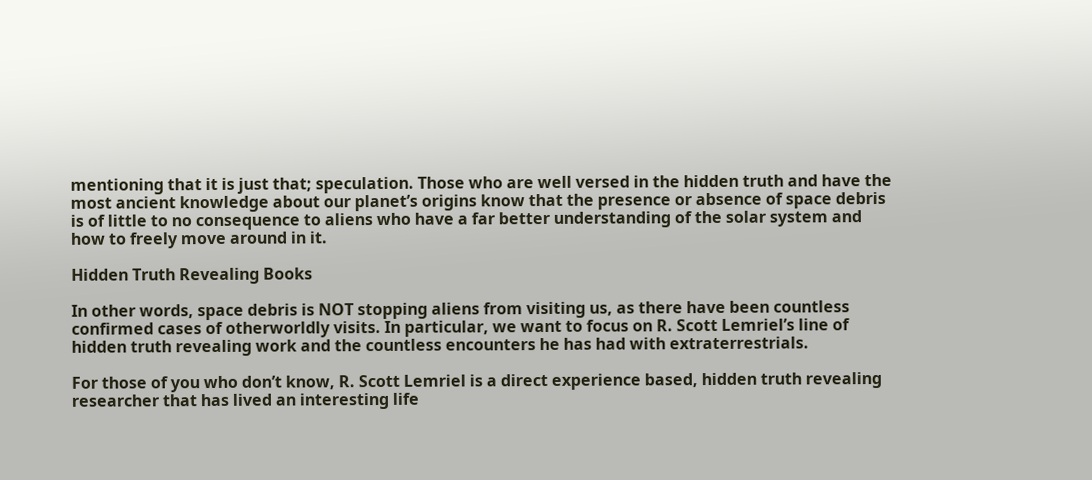mentioning that it is just that; speculation. Those who are well versed in the hidden truth and have the most ancient knowledge about our planet’s origins know that the presence or absence of space debris is of little to no consequence to aliens who have a far better understanding of the solar system and how to freely move around in it.

Hidden Truth Revealing Books

In other words, space debris is NOT stopping aliens from visiting us, as there have been countless confirmed cases of otherworldly visits. In particular, we want to focus on R. Scott Lemriel’s line of hidden truth revealing work and the countless encounters he has had with extraterrestrials.

For those of you who don’t know, R. Scott Lemriel is a direct experience based, hidden truth revealing researcher that has lived an interesting life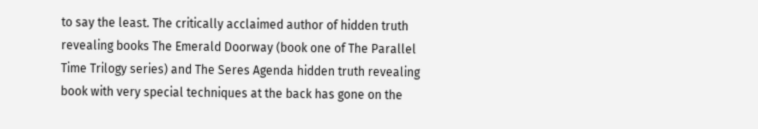to say the least. The critically acclaimed author of hidden truth revealing books The Emerald Doorway (book one of The Parallel Time Trilogy series) and The Seres Agenda hidden truth revealing book with very special techniques at the back has gone on the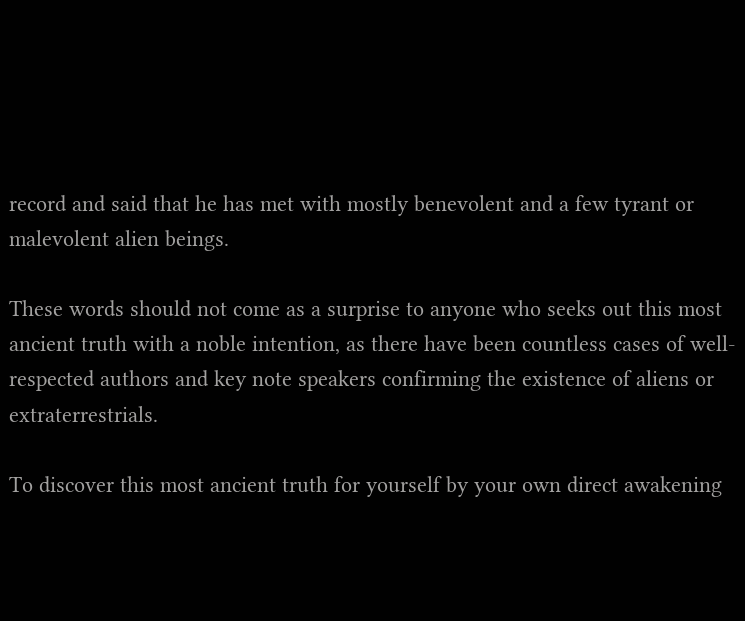record and said that he has met with mostly benevolent and a few tyrant or malevolent alien beings.

These words should not come as a surprise to anyone who seeks out this most ancient truth with a noble intention, as there have been countless cases of well-respected authors and key note speakers confirming the existence of aliens or extraterrestrials.

To discover this most ancient truth for yourself by your own direct awakening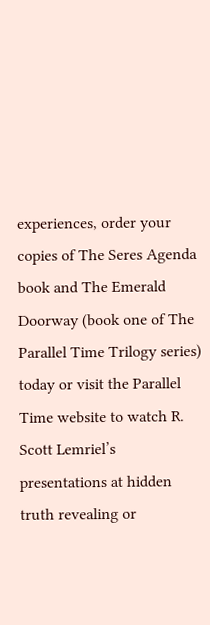experiences, order your copies of The Seres Agenda book and The Emerald Doorway (book one of The Parallel Time Trilogy series) today or visit the Parallel Time website to watch R. Scott Lemriel’s presentations at hidden truth revealing or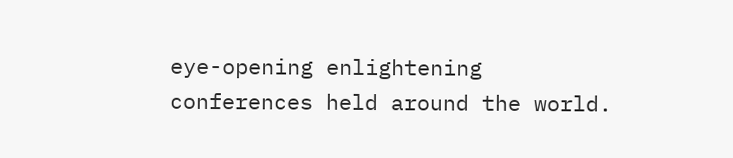eye-opening enlightening conferences held around the world.